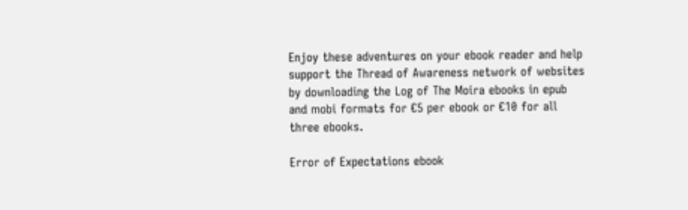Enjoy these adventures on your ebook reader and help support the Thread of Awareness network of websites by downloading the Log of The Moira ebooks in epub and mobi formats for €5 per ebook or €10 for all three ebooks.

Error of Expectations ebook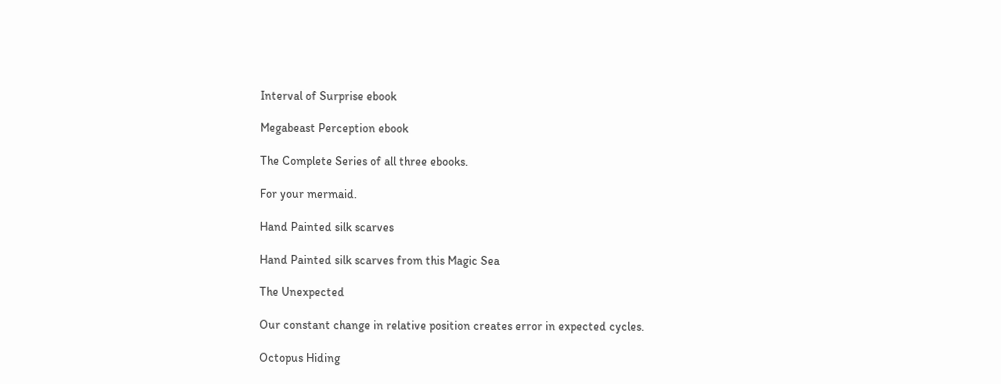Interval of Surprise ebook

Megabeast Perception ebook

The Complete Series of all three ebooks.

For your mermaid.

Hand Painted silk scarves

Hand Painted silk scarves from this Magic Sea

The Unexpected

Our constant change in relative position creates error in expected cycles.

Octopus Hiding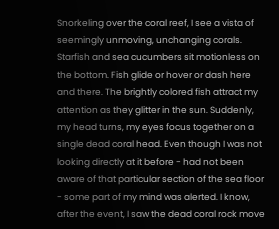Snorkeling over the coral reef, I see a vista of seemingly unmoving, unchanging corals. Starfish and sea cucumbers sit motionless on the bottom. Fish glide or hover or dash here and there. The brightly colored fish attract my attention as they glitter in the sun. Suddenly, my head turns, my eyes focus together on a single dead coral head. Even though I was not looking directly at it before - had not been aware of that particular section of the sea floor - some part of my mind was alerted. I know, after the event, I saw the dead coral rock move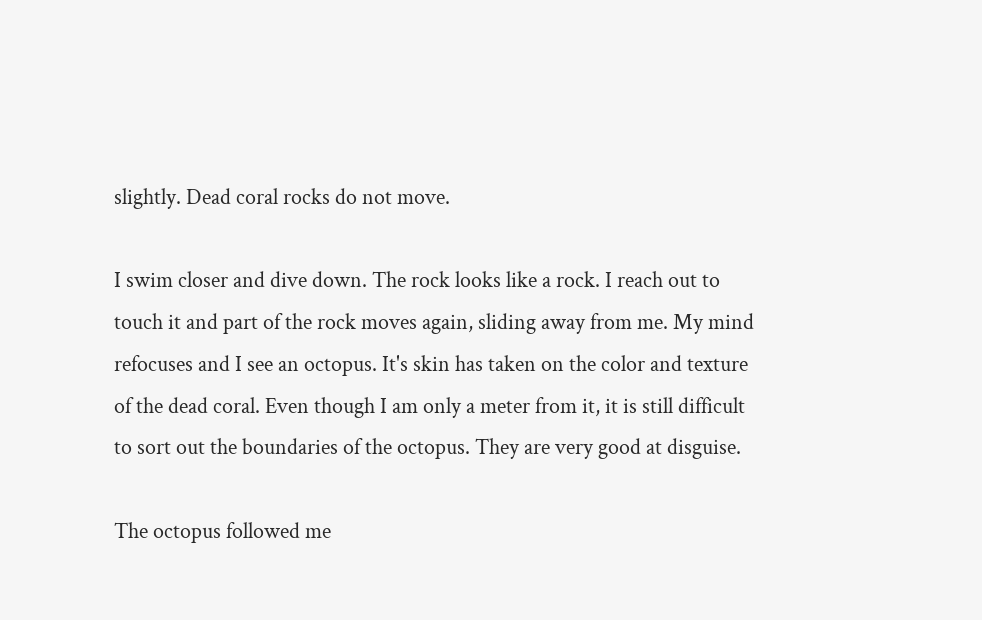slightly. Dead coral rocks do not move.

I swim closer and dive down. The rock looks like a rock. I reach out to touch it and part of the rock moves again, sliding away from me. My mind refocuses and I see an octopus. It's skin has taken on the color and texture of the dead coral. Even though I am only a meter from it, it is still difficult to sort out the boundaries of the octopus. They are very good at disguise.

The octopus followed me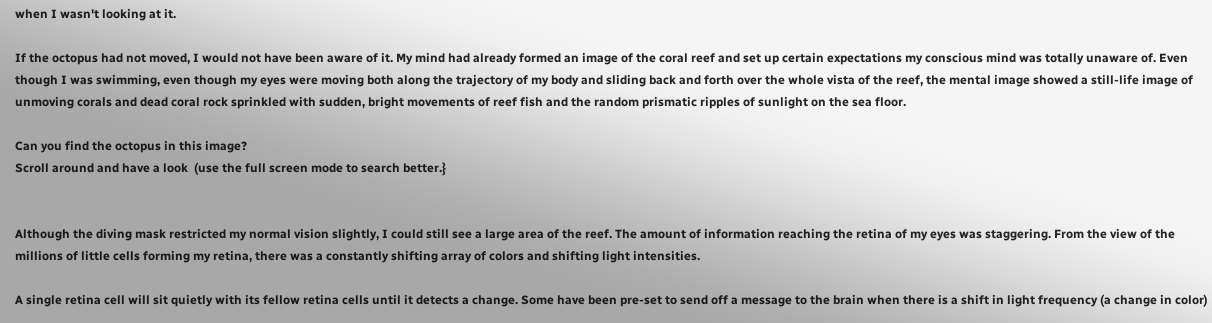when I wasn't looking at it.

If the octopus had not moved, I would not have been aware of it. My mind had already formed an image of the coral reef and set up certain expectations my conscious mind was totally unaware of. Even though I was swimming, even though my eyes were moving both along the trajectory of my body and sliding back and forth over the whole vista of the reef, the mental image showed a still-life image of unmoving corals and dead coral rock sprinkled with sudden, bright movements of reef fish and the random prismatic ripples of sunlight on the sea floor.

Can you find the octopus in this image?
Scroll around and have a look  (use the full screen mode to search better.}


Although the diving mask restricted my normal vision slightly, I could still see a large area of the reef. The amount of information reaching the retina of my eyes was staggering. From the view of the millions of little cells forming my retina, there was a constantly shifting array of colors and shifting light intensities.

A single retina cell will sit quietly with its fellow retina cells until it detects a change. Some have been pre-set to send off a message to the brain when there is a shift in light frequency (a change in color)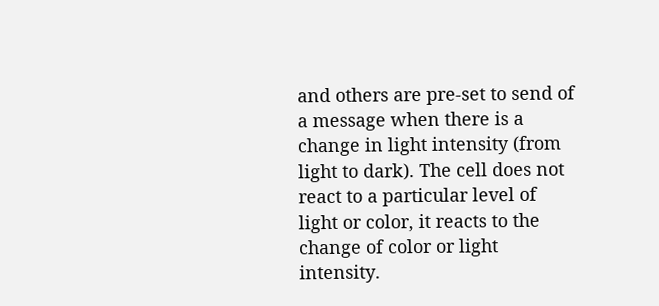and others are pre-set to send of a message when there is a change in light intensity (from light to dark). The cell does not react to a particular level of light or color, it reacts to the change of color or light intensity.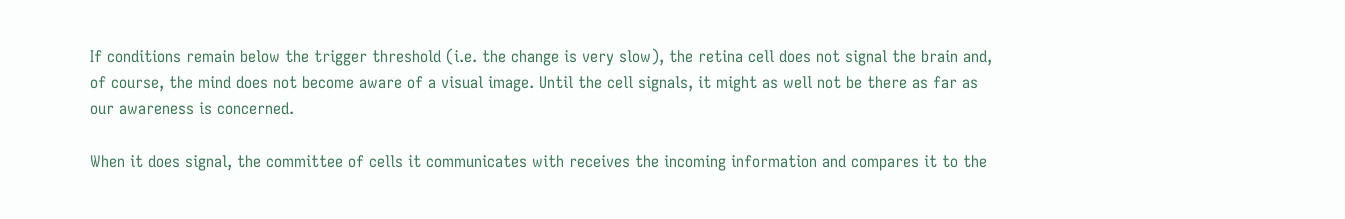If conditions remain below the trigger threshold (i.e. the change is very slow), the retina cell does not signal the brain and, of course, the mind does not become aware of a visual image. Until the cell signals, it might as well not be there as far as our awareness is concerned.

When it does signal, the committee of cells it communicates with receives the incoming information and compares it to the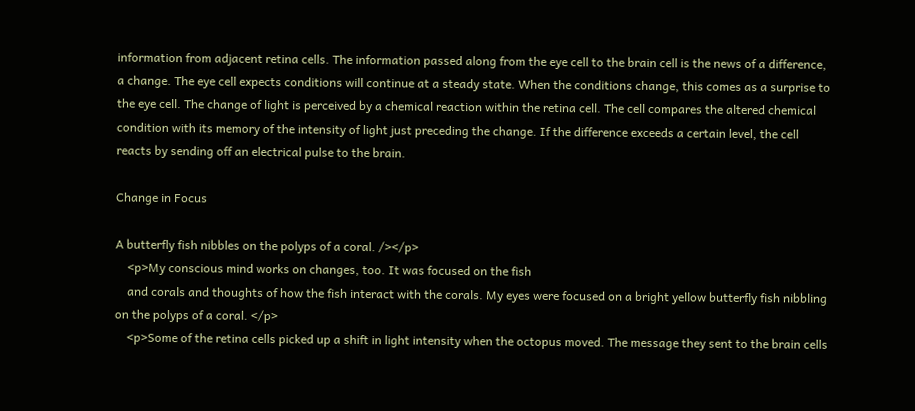information from adjacent retina cells. The information passed along from the eye cell to the brain cell is the news of a difference, a change. The eye cell expects conditions will continue at a steady state. When the conditions change, this comes as a surprise to the eye cell. The change of light is perceived by a chemical reaction within the retina cell. The cell compares the altered chemical condition with its memory of the intensity of light just preceding the change. If the difference exceeds a certain level, the cell reacts by sending off an electrical pulse to the brain.

Change in Focus

A butterfly fish nibbles on the polyps of a coral. /></p>
    <p>My conscious mind works on changes, too. It was focused on the fish
    and corals and thoughts of how the fish interact with the corals. My eyes were focused on a bright yellow butterfly fish nibbling on the polyps of a coral. </p>
    <p>Some of the retina cells picked up a shift in light intensity when the octopus moved. The message they sent to the brain cells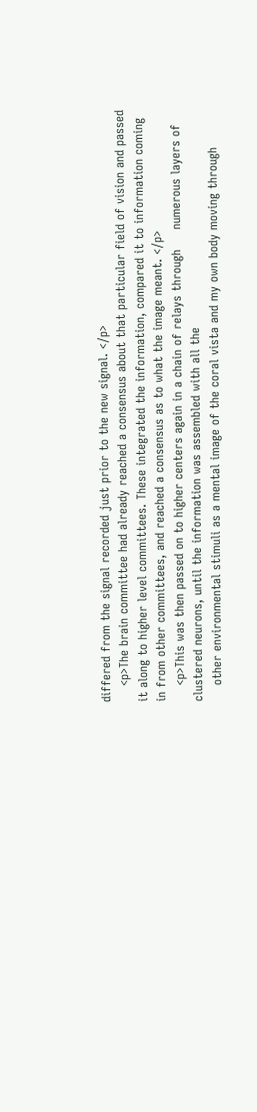differed from the signal recorded just prior to the new signal. </p>
    <p>The brain committee had already reached a consensus about that particular field of vision and passed it along to higher level committees. These integrated the information, compared it to information coming in from other committees, and reached a consensus as to what the image meant. </p>
    <p>This was then passed on to higher centers again in a chain of relays through     numerous layers of clustered neurons, until the information was assembled with all the
    other environmental stimuli as a mental image of the coral vista and my own body moving through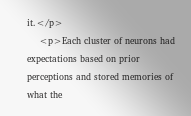it.</p>
    <p>Each cluster of neurons had expectations based on prior perceptions and stored memories of what the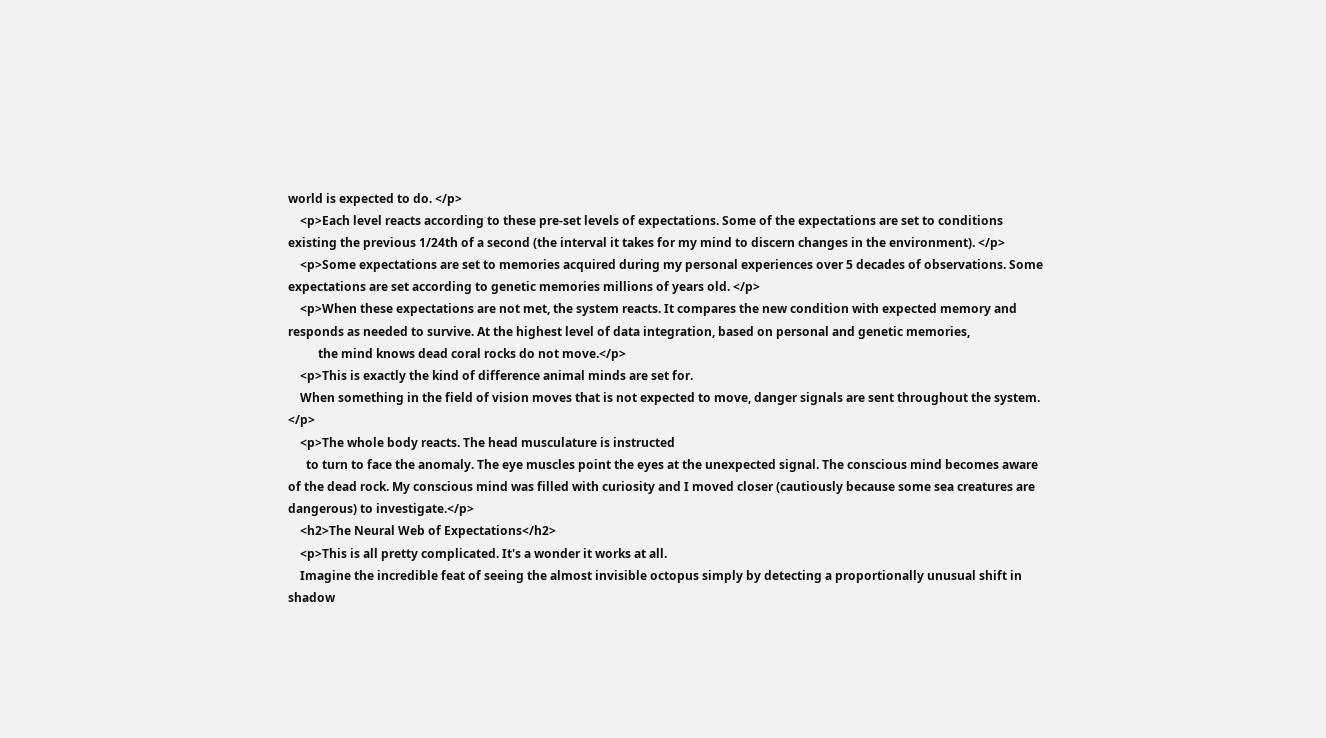world is expected to do. </p>
    <p>Each level reacts according to these pre-set levels of expectations. Some of the expectations are set to conditions existing the previous 1/24th of a second (the interval it takes for my mind to discern changes in the environment). </p>
    <p>Some expectations are set to memories acquired during my personal experiences over 5 decades of observations. Some expectations are set according to genetic memories millions of years old. </p>
    <p>When these expectations are not met, the system reacts. It compares the new condition with expected memory and responds as needed to survive. At the highest level of data integration, based on personal and genetic memories,
          the mind knows dead coral rocks do not move.</p>
    <p>This is exactly the kind of difference animal minds are set for.
    When something in the field of vision moves that is not expected to move, danger signals are sent throughout the system. </p>
    <p>The whole body reacts. The head musculature is instructed
      to turn to face the anomaly. The eye muscles point the eyes at the unexpected signal. The conscious mind becomes aware of the dead rock. My conscious mind was filled with curiosity and I moved closer (cautiously because some sea creatures are dangerous) to investigate.</p>
    <h2>The Neural Web of Expectations</h2>
    <p>This is all pretty complicated. It's a wonder it works at all.
    Imagine the incredible feat of seeing the almost invisible octopus simply by detecting a proportionally unusual shift in shadow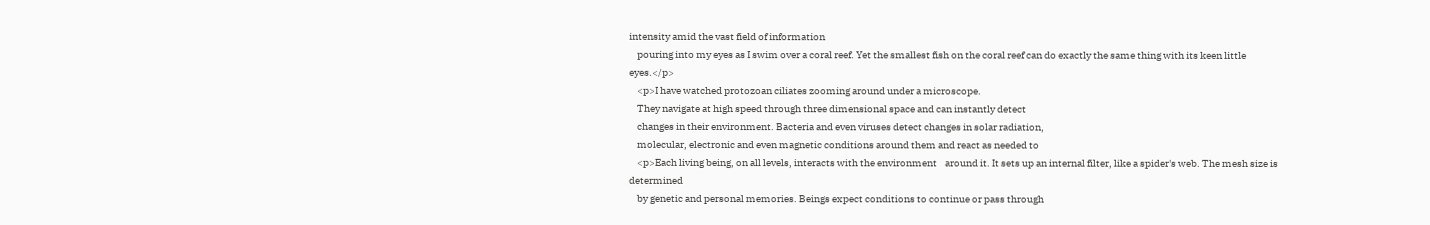intensity amid the vast field of information
    pouring into my eyes as I swim over a coral reef. Yet the smallest fish on the coral reef can do exactly the same thing with its keen little eyes.</p>
    <p>I have watched protozoan ciliates zooming around under a microscope.
    They navigate at high speed through three dimensional space and can instantly detect
    changes in their environment. Bacteria and even viruses detect changes in solar radiation,
    molecular, electronic and even magnetic conditions around them and react as needed to
    <p>Each living being, on all levels, interacts with the environment    around it. It sets up an internal filter, like a spider's web. The mesh size is determined
    by genetic and personal memories. Beings expect conditions to continue or pass through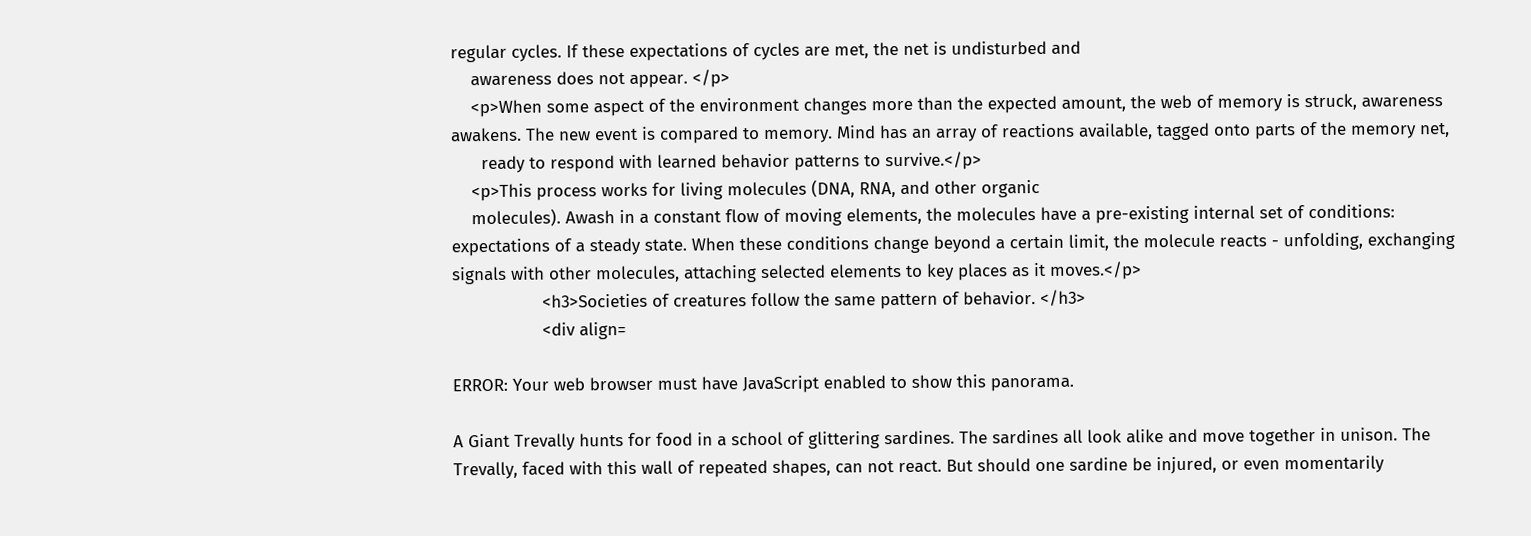regular cycles. If these expectations of cycles are met, the net is undisturbed and
    awareness does not appear. </p>
    <p>When some aspect of the environment changes more than the expected amount, the web of memory is struck, awareness awakens. The new event is compared to memory. Mind has an array of reactions available, tagged onto parts of the memory net,
      ready to respond with learned behavior patterns to survive.</p>
    <p>This process works for living molecules (DNA, RNA, and other organic
    molecules). Awash in a constant flow of moving elements, the molecules have a pre-existing internal set of conditions: expectations of a steady state. When these conditions change beyond a certain limit, the molecule reacts - unfolding, exchanging signals with other molecules, attaching selected elements to key places as it moves.</p>
                  <h3>Societies of creatures follow the same pattern of behavior. </h3>
                  <div align=

ERROR: Your web browser must have JavaScript enabled to show this panorama.

A Giant Trevally hunts for food in a school of glittering sardines. The sardines all look alike and move together in unison. The Trevally, faced with this wall of repeated shapes, can not react. But should one sardine be injured, or even momentarily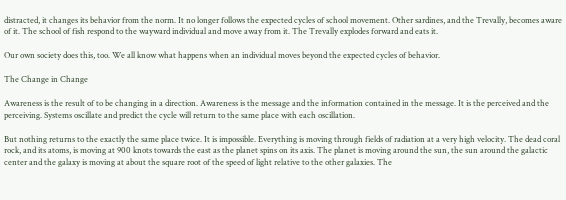distracted, it changes its behavior from the norm. It no longer follows the expected cycles of school movement. Other sardines, and the Trevally, becomes aware of it. The school of fish respond to the wayward individual and move away from it. The Trevally explodes forward and eats it.

Our own society does this, too. We all know what happens when an individual moves beyond the expected cycles of behavior.

The Change in Change

Awareness is the result of to be changing in a direction. Awareness is the message and the information contained in the message. It is the perceived and the perceiving. Systems oscillate and predict the cycle will return to the same place with each oscillation.

But nothing returns to the exactly the same place twice. It is impossible. Everything is moving through fields of radiation at a very high velocity. The dead coral rock, and its atoms, is moving at 900 knots towards the east as the planet spins on its axis. The planet is moving around the sun, the sun around the galactic center and the galaxy is moving at about the square root of the speed of light relative to the other galaxies. The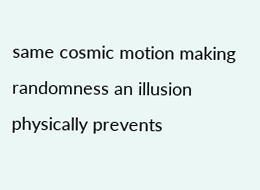same cosmic motion making randomness an illusion physically prevents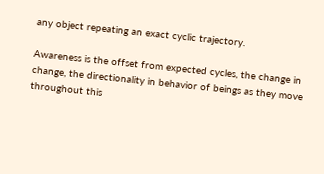any object repeating an exact cyclic trajectory.

Awareness is the offset from expected cycles, the change in change, the directionality in behavior of beings as they move throughout this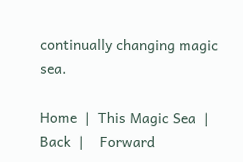continually changing magic sea.

Home  |  This Magic Sea  |   Back  |    Forward